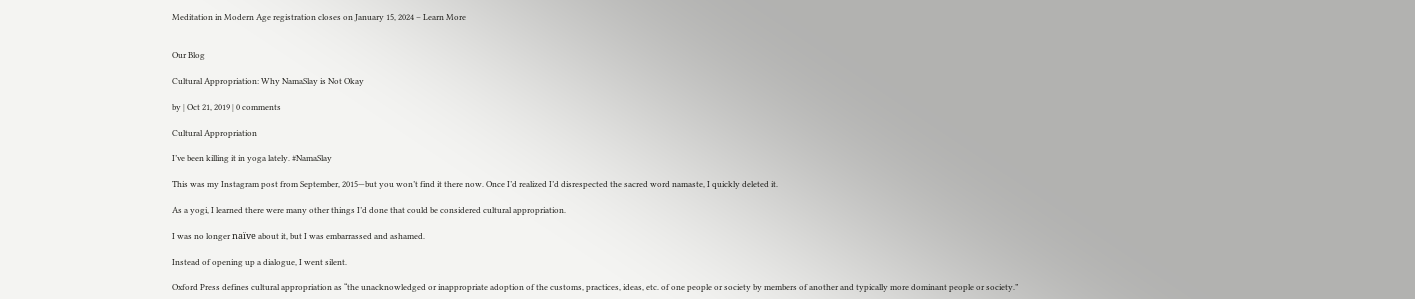Meditation in Modern Age registration closes on January 15, 2024 – Learn More


Our Blog

Cultural Appropriation: Why NamaSlay is Not Okay

by | Oct 21, 2019 | 0 comments

Cultural Appropriation

I’ve been killing it in yoga lately. #NamaSlay

This was my Instagram post from September, 2015—but you won’t find it there now. Once I’d realized I’d disrespected the sacred word namaste, I quickly deleted it.

As a yogi, I learned there were many other things I’d done that could be considered cultural appropriation.

I was no longer naïve about it, but I was embarrassed and ashamed.

Instead of opening up a dialogue, I went silent.

Oxford Press defines cultural appropriation as “the unacknowledged or inappropriate adoption of the customs, practices, ideas, etc. of one people or society by members of another and typically more dominant people or society.”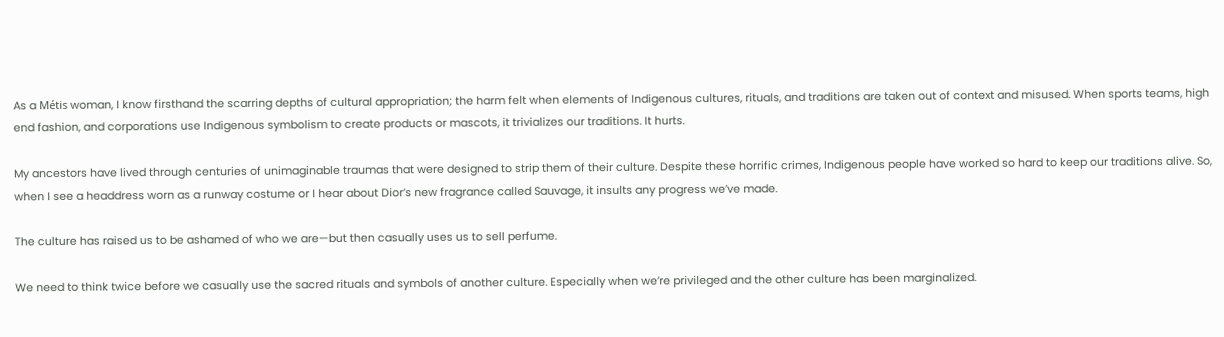As a Métis woman, I know firsthand the scarring depths of cultural appropriation; the harm felt when elements of Indigenous cultures, rituals, and traditions are taken out of context and misused. When sports teams, high end fashion, and corporations use Indigenous symbolism to create products or mascots, it trivializes our traditions. It hurts.

My ancestors have lived through centuries of unimaginable traumas that were designed to strip them of their culture. Despite these horrific crimes, Indigenous people have worked so hard to keep our traditions alive. So, when I see a headdress worn as a runway costume or I hear about Dior’s new fragrance called Sauvage, it insults any progress we’ve made.

The culture has raised us to be ashamed of who we are—but then casually uses us to sell perfume.

We need to think twice before we casually use the sacred rituals and symbols of another culture. Especially when we’re privileged and the other culture has been marginalized.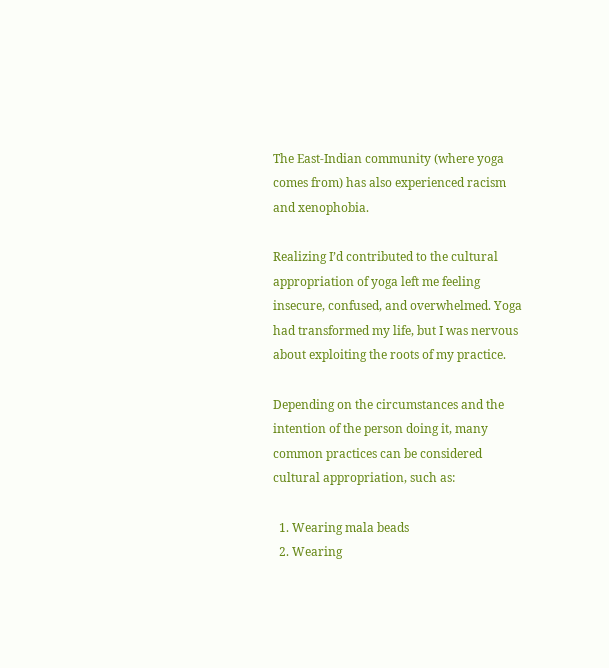The East-Indian community (where yoga comes from) has also experienced racism and xenophobia.

Realizing I’d contributed to the cultural appropriation of yoga left me feeling insecure, confused, and overwhelmed. Yoga had transformed my life, but I was nervous about exploiting the roots of my practice.

Depending on the circumstances and the intention of the person doing it, many common practices can be considered cultural appropriation, such as:

  1. Wearing mala beads
  2. Wearing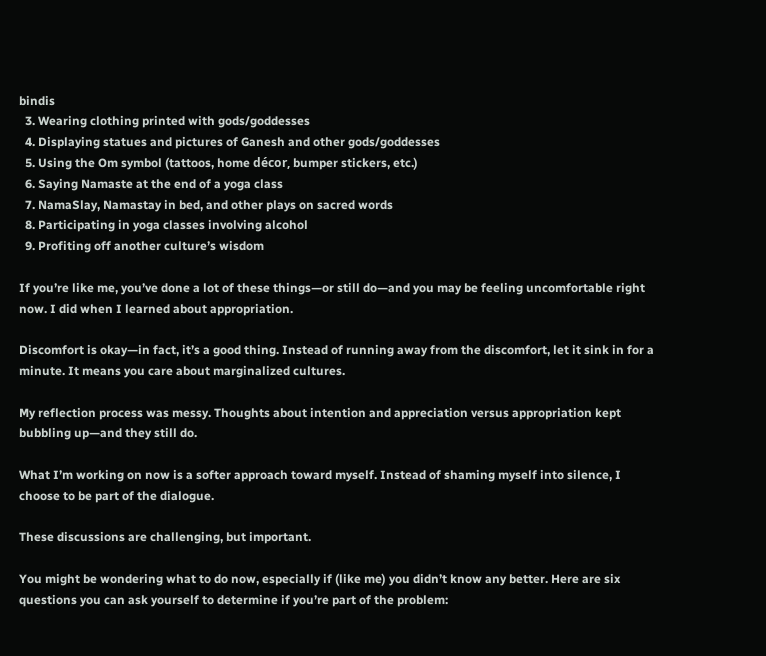bindis
  3. Wearing clothing printed with gods/goddesses
  4. Displaying statues and pictures of Ganesh and other gods/goddesses
  5. Using the Om symbol (tattoos, home décor, bumper stickers, etc.)
  6. Saying Namaste at the end of a yoga class
  7. NamaSlay, Namastay in bed, and other plays on sacred words
  8. Participating in yoga classes involving alcohol
  9. Profiting off another culture’s wisdom

If you’re like me, you’ve done a lot of these things—or still do—and you may be feeling uncomfortable right now. I did when I learned about appropriation.

Discomfort is okay—in fact, it’s a good thing. Instead of running away from the discomfort, let it sink in for a minute. It means you care about marginalized cultures.

My reflection process was messy. Thoughts about intention and appreciation versus appropriation kept bubbling up—and they still do.

What I’m working on now is a softer approach toward myself. Instead of shaming myself into silence, I choose to be part of the dialogue.

These discussions are challenging, but important.

You might be wondering what to do now, especially if (like me) you didn’t know any better. Here are six questions you can ask yourself to determine if you’re part of the problem: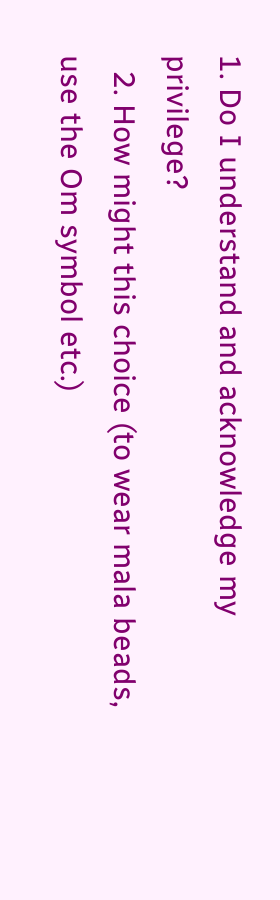1. Do I understand and acknowledge my privilege?
  2. How might this choice (to wear mala beads, use the Om symbol etc.)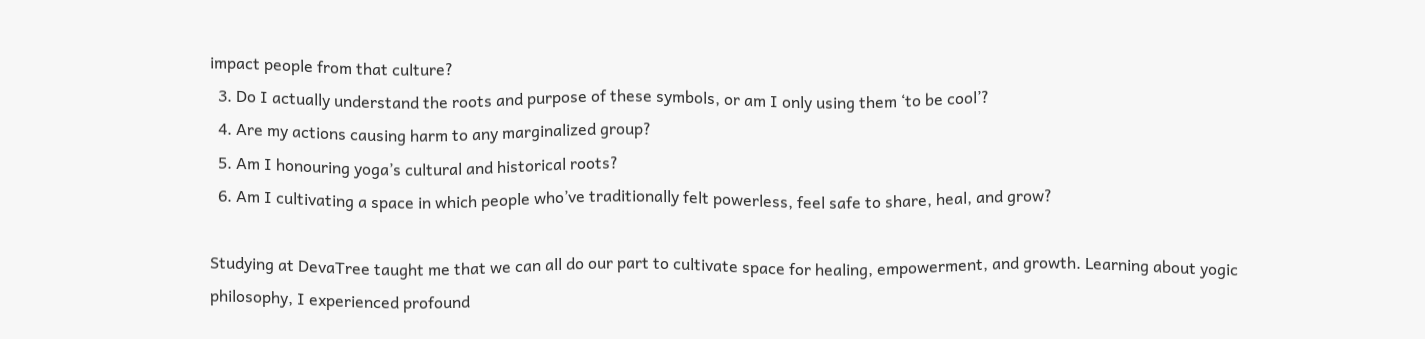impact people from that culture?
  3. Do I actually understand the roots and purpose of these symbols, or am I only using them ‘to be cool’?
  4. Are my actions causing harm to any marginalized group?
  5. Am I honouring yoga’s cultural and historical roots?
  6. Am I cultivating a space in which people who’ve traditionally felt powerless, feel safe to share, heal, and grow?

Studying at DevaTree taught me that we can all do our part to cultivate space for healing, empowerment, and growth. Learning about yogic philosophy, I experienced profound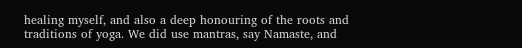healing myself, and also a deep honouring of the roots and traditions of yoga. We did use mantras, say Namaste, and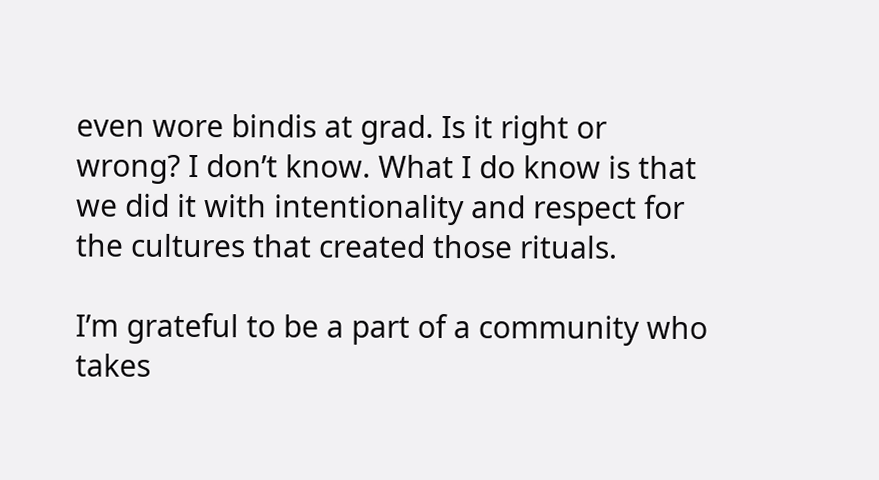even wore bindis at grad. Is it right or wrong? I don’t know. What I do know is that we did it with intentionality and respect for the cultures that created those rituals.

I’m grateful to be a part of a community who takes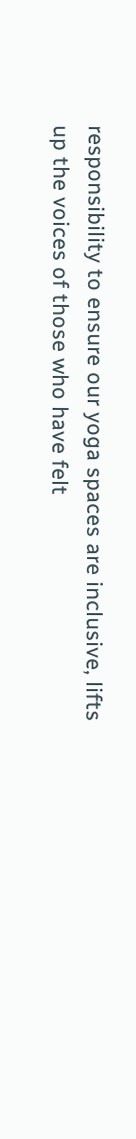responsibility to ensure our yoga spaces are inclusive, lifts up the voices of those who have felt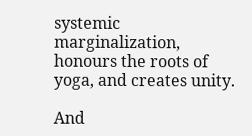systemic marginalization, honours the roots of yoga, and creates unity.

And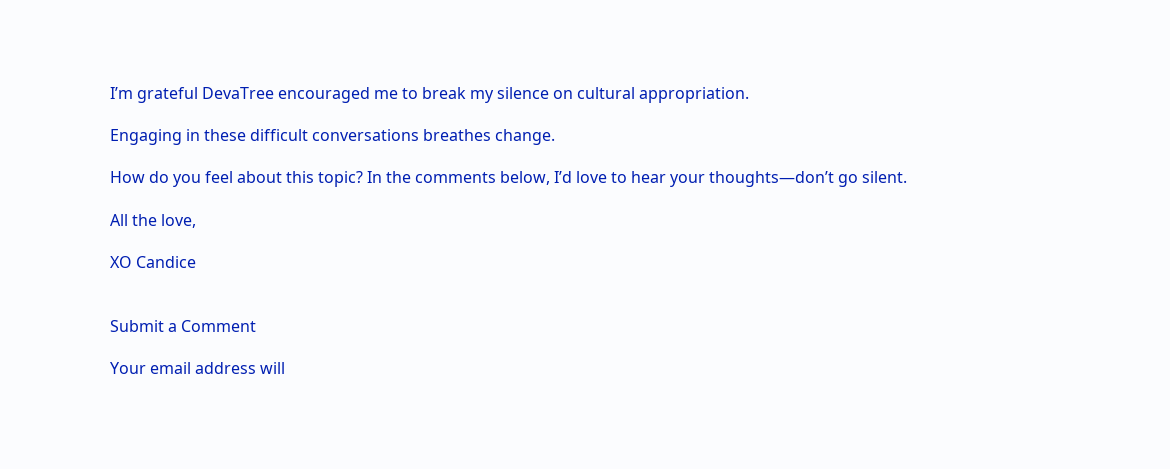I’m grateful DevaTree encouraged me to break my silence on cultural appropriation.

Engaging in these difficult conversations breathes change.

How do you feel about this topic? In the comments below, I’d love to hear your thoughts—don’t go silent.

All the love,

XO Candice


Submit a Comment

Your email address will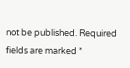not be published. Required fields are marked *